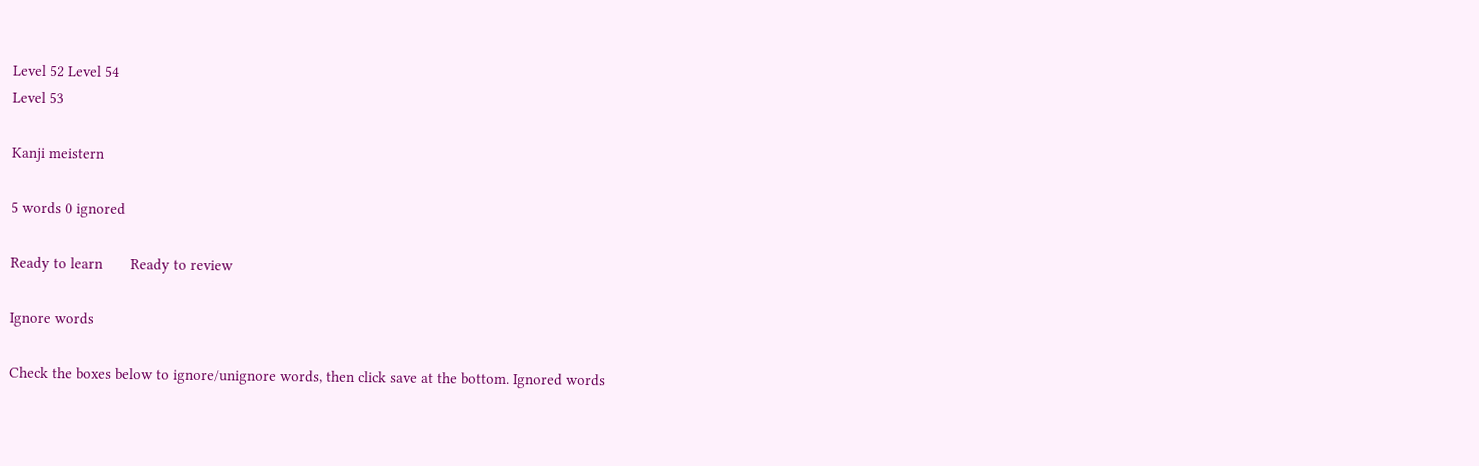Level 52 Level 54
Level 53

Kanji meistern

5 words 0 ignored

Ready to learn       Ready to review

Ignore words

Check the boxes below to ignore/unignore words, then click save at the bottom. Ignored words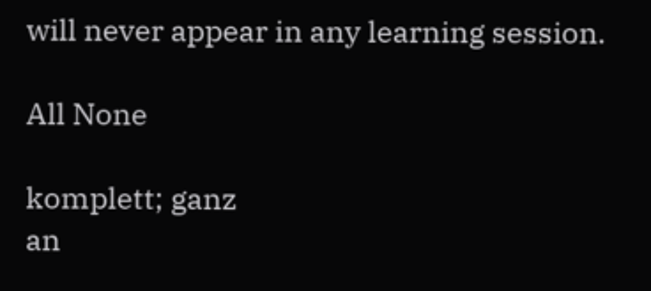will never appear in any learning session.

All None

komplett; ganz
an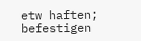etw haften; befestigen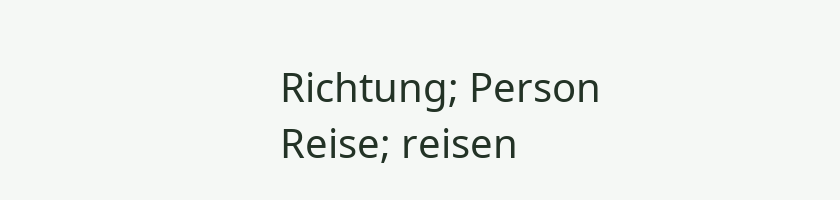Richtung; Person
Reise; reisen